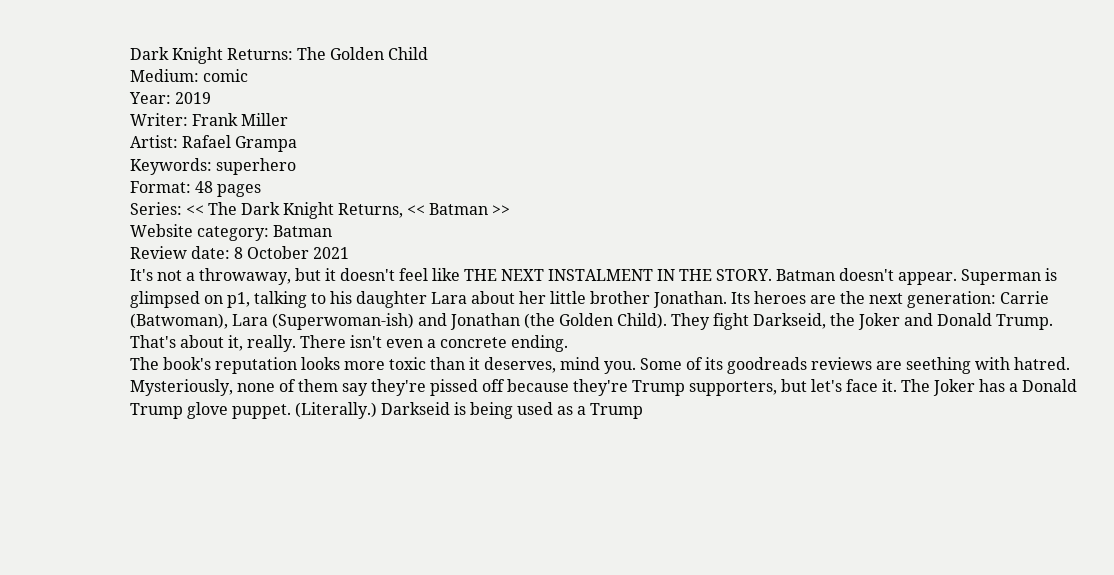Dark Knight Returns: The Golden Child
Medium: comic
Year: 2019
Writer: Frank Miller
Artist: Rafael Grampa
Keywords: superhero
Format: 48 pages
Series: << The Dark Knight Returns, << Batman >>
Website category: Batman
Review date: 8 October 2021
It's not a throwaway, but it doesn't feel like THE NEXT INSTALMENT IN THE STORY. Batman doesn't appear. Superman is glimpsed on p1, talking to his daughter Lara about her little brother Jonathan. Its heroes are the next generation: Carrie (Batwoman), Lara (Superwoman-ish) and Jonathan (the Golden Child). They fight Darkseid, the Joker and Donald Trump.
That's about it, really. There isn't even a concrete ending.
The book's reputation looks more toxic than it deserves, mind you. Some of its goodreads reviews are seething with hatred. Mysteriously, none of them say they're pissed off because they're Trump supporters, but let's face it. The Joker has a Donald Trump glove puppet. (Literally.) Darkseid is being used as a Trump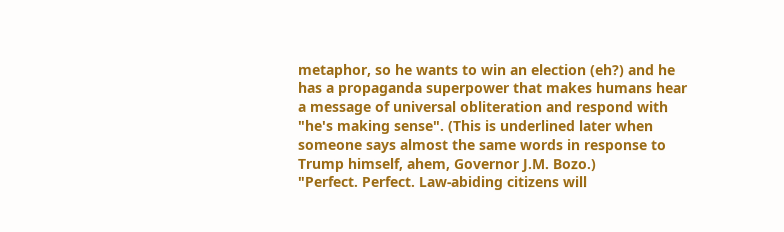metaphor, so he wants to win an election (eh?) and he has a propaganda superpower that makes humans hear a message of universal obliteration and respond with "he's making sense". (This is underlined later when someone says almost the same words in response to Trump himself, ahem, Governor J.M. Bozo.)
"Perfect. Perfect. Law-abiding citizens will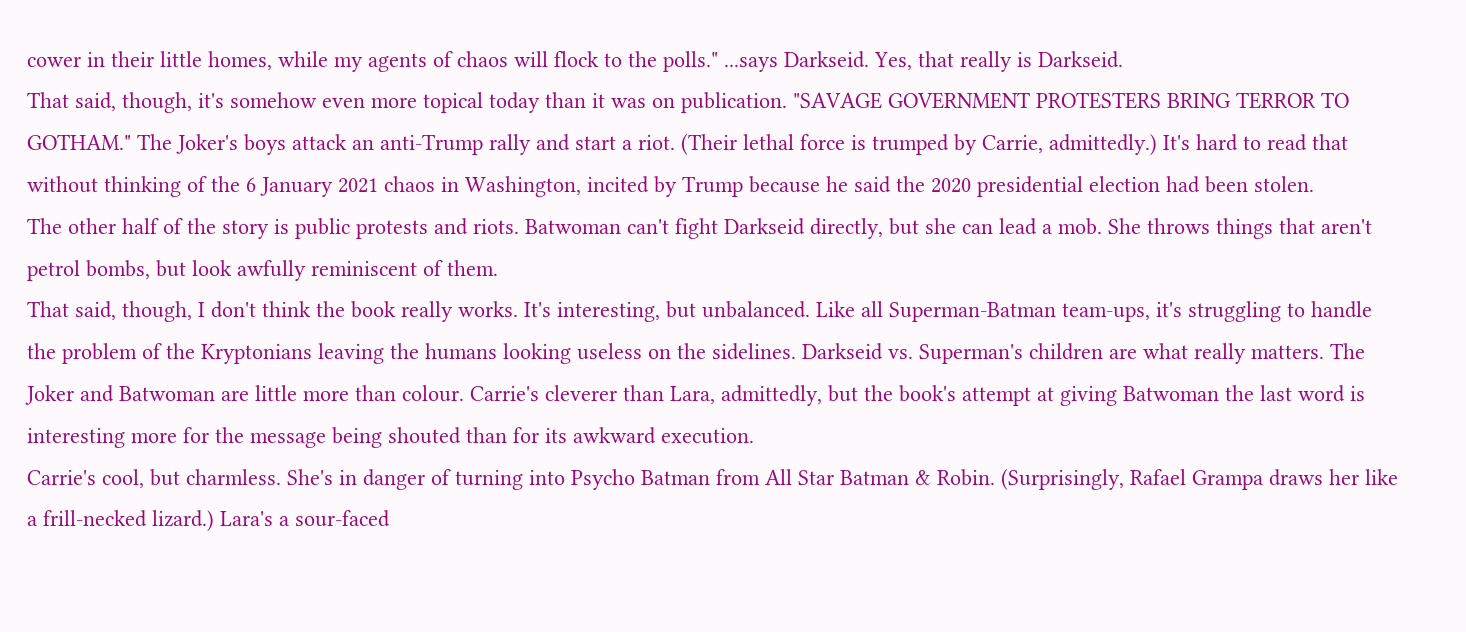cower in their little homes, while my agents of chaos will flock to the polls." ...says Darkseid. Yes, that really is Darkseid.
That said, though, it's somehow even more topical today than it was on publication. "SAVAGE GOVERNMENT PROTESTERS BRING TERROR TO GOTHAM." The Joker's boys attack an anti-Trump rally and start a riot. (Their lethal force is trumped by Carrie, admittedly.) It's hard to read that without thinking of the 6 January 2021 chaos in Washington, incited by Trump because he said the 2020 presidential election had been stolen.
The other half of the story is public protests and riots. Batwoman can't fight Darkseid directly, but she can lead a mob. She throws things that aren't petrol bombs, but look awfully reminiscent of them.
That said, though, I don't think the book really works. It's interesting, but unbalanced. Like all Superman-Batman team-ups, it's struggling to handle the problem of the Kryptonians leaving the humans looking useless on the sidelines. Darkseid vs. Superman's children are what really matters. The Joker and Batwoman are little more than colour. Carrie's cleverer than Lara, admittedly, but the book's attempt at giving Batwoman the last word is interesting more for the message being shouted than for its awkward execution.
Carrie's cool, but charmless. She's in danger of turning into Psycho Batman from All Star Batman & Robin. (Surprisingly, Rafael Grampa draws her like a frill-necked lizard.) Lara's a sour-faced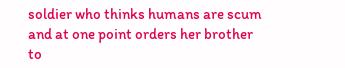soldier who thinks humans are scum and at one point orders her brother to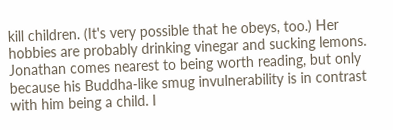kill children. (It's very possible that he obeys, too.) Her hobbies are probably drinking vinegar and sucking lemons. Jonathan comes nearest to being worth reading, but only because his Buddha-like smug invulnerability is in contrast with him being a child. I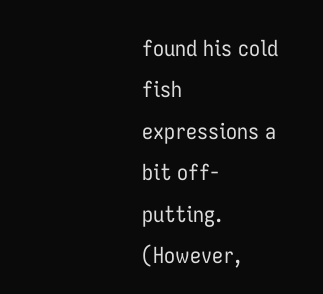found his cold fish expressions a bit off-putting. (However,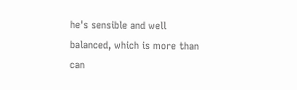he's sensible and well balanced, which is more than can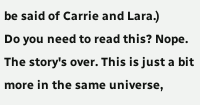be said of Carrie and Lara.)
Do you need to read this? Nope. The story's over. This is just a bit more in the same universe,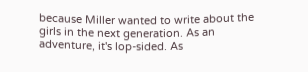because Miller wanted to write about the girls in the next generation. As an adventure, it's lop-sided. As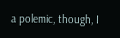a polemic, though, I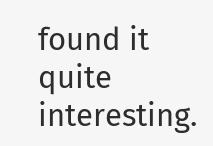found it quite interesting.